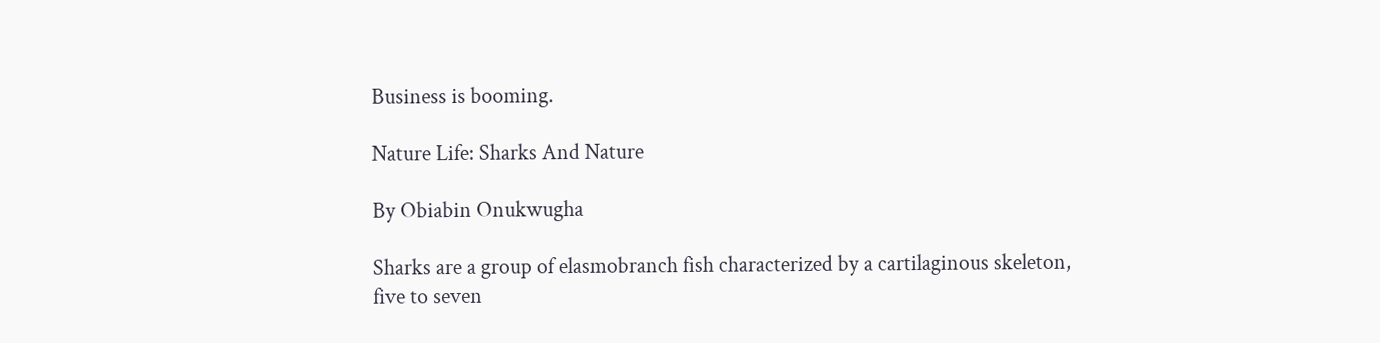Business is booming.

Nature Life: Sharks And Nature

By Obiabin Onukwugha

Sharks are a group of elasmobranch fish characterized by a cartilaginous skeleton, five to seven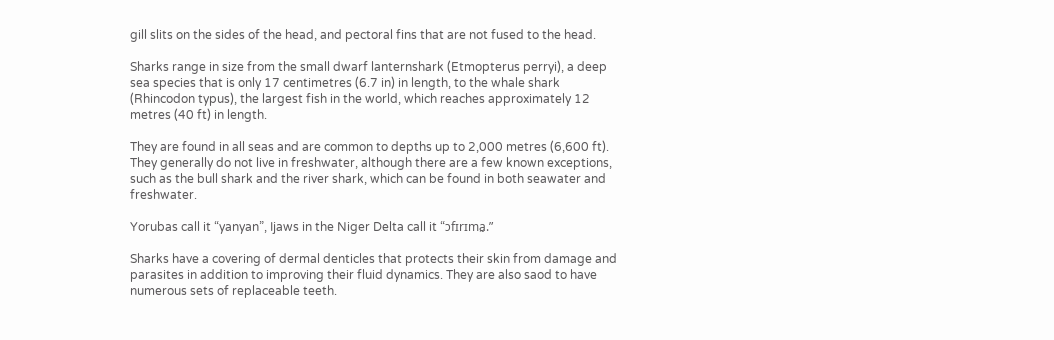gill slits on the sides of the head, and pectoral fins that are not fused to the head.

Sharks range in size from the small dwarf lanternshark (Etmopterus perryi), a deep sea species that is only 17 centimetres (6.7 in) in length, to the whale shark (Rhincodon typus), the largest fish in the world, which reaches approximately 12 metres (40 ft) in length.

They are found in all seas and are common to depths up to 2,000 metres (6,600 ft). They generally do not live in freshwater, although there are a few known exceptions, such as the bull shark and the river shark, which can be found in both seawater and freshwater.

Yorubas call it “yanyan”, Ijaws in the Niger Delta call it “ɔfɪrɪma̰.”

Sharks have a covering of dermal denticles that protects their skin from damage and parasites in addition to improving their fluid dynamics. They are also saod to have numerous sets of replaceable teeth.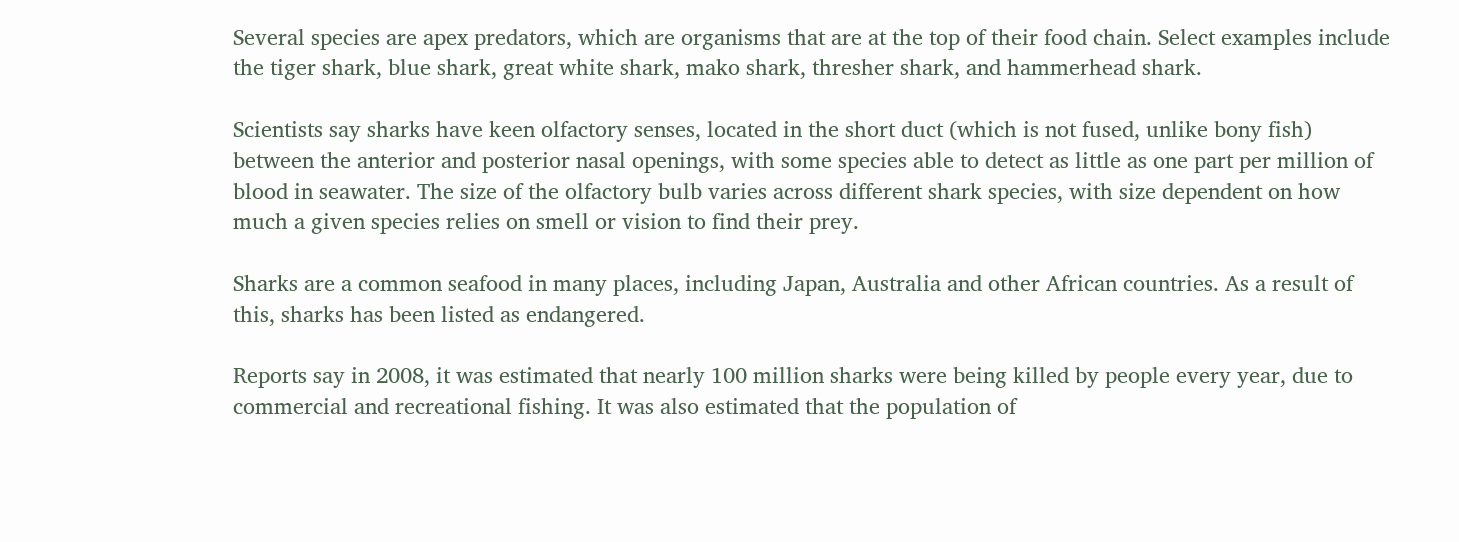Several species are apex predators, which are organisms that are at the top of their food chain. Select examples include the tiger shark, blue shark, great white shark, mako shark, thresher shark, and hammerhead shark.

Scientists say sharks have keen olfactory senses, located in the short duct (which is not fused, unlike bony fish) between the anterior and posterior nasal openings, with some species able to detect as little as one part per million of blood in seawater. The size of the olfactory bulb varies across different shark species, with size dependent on how much a given species relies on smell or vision to find their prey.

Sharks are a common seafood in many places, including Japan, Australia and other African countries. As a result of this, sharks has been listed as endangered.

Reports say in 2008, it was estimated that nearly 100 million sharks were being killed by people every year, due to commercial and recreational fishing. It was also estimated that the population of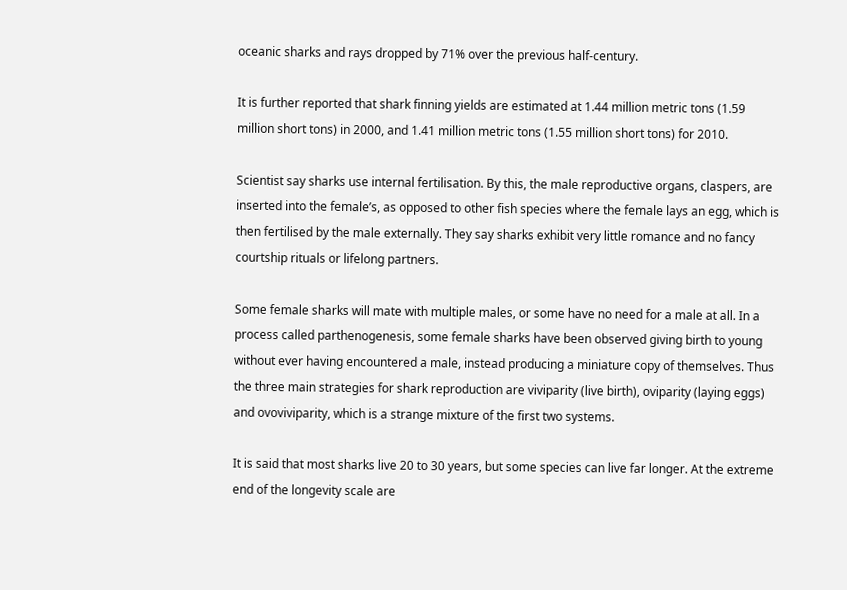oceanic sharks and rays dropped by 71% over the previous half-century.

It is further reported that shark finning yields are estimated at 1.44 million metric tons (1.59 million short tons) in 2000, and 1.41 million metric tons (1.55 million short tons) for 2010.

Scientist say sharks use internal fertilisation. By this, the male reproductive organs, claspers, are inserted into the female’s, as opposed to other fish species where the female lays an egg, which is then fertilised by the male externally. They say sharks exhibit very little romance and no fancy courtship rituals or lifelong partners.

Some female sharks will mate with multiple males, or some have no need for a male at all. In a process called parthenogenesis, some female sharks have been observed giving birth to young without ever having encountered a male, instead producing a miniature copy of themselves. Thus the three main strategies for shark reproduction are viviparity (live birth), oviparity (laying eggs) and ovoviviparity, which is a strange mixture of the first two systems.

It is said that most sharks live 20 to 30 years, but some species can live far longer. At the extreme end of the longevity scale are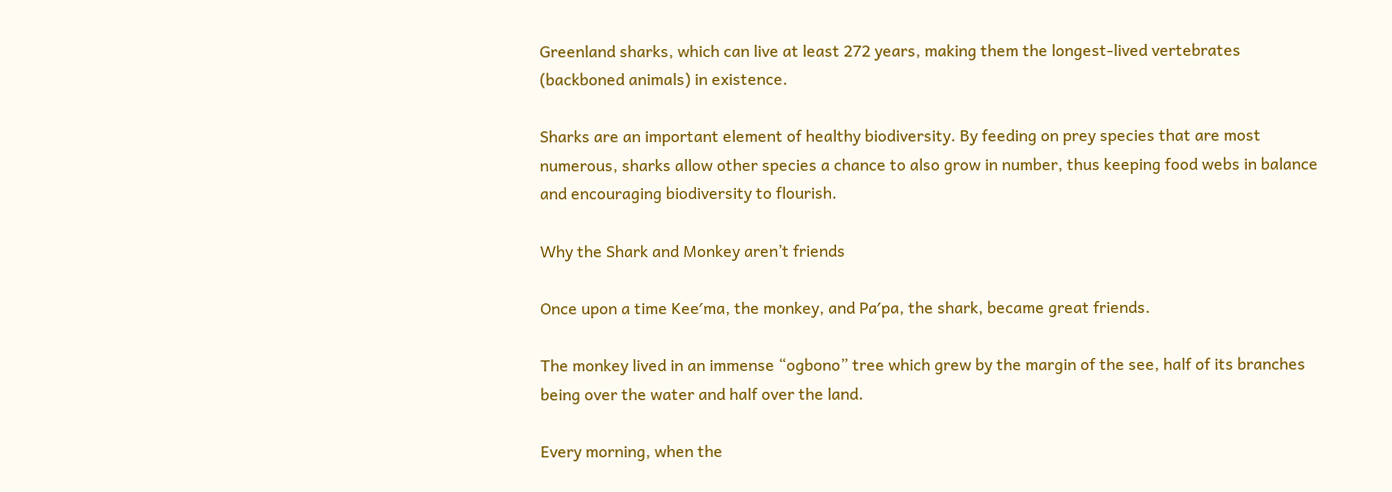Greenland sharks, which can live at least 272 years, making them the longest-lived vertebrates (backboned animals) in existence.

Sharks are an important element of healthy biodiversity. By feeding on prey species that are most numerous, sharks allow other species a chance to also grow in number, thus keeping food webs in balance and encouraging biodiversity to flourish.

Why the Shark and Monkey aren’t friends

Once upon a time Kee′ma, the monkey, and Pa′pa, the shark, became great friends.

The monkey lived in an immense “ogbono” tree which grew by the margin of the see, half of its branches being over the water and half over the land.

Every morning, when the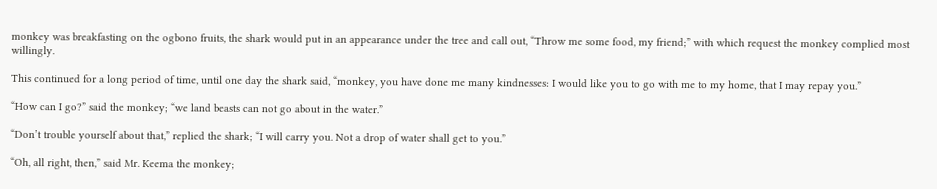monkey was breakfasting on the ogbono fruits, the shark would put in an appearance under the tree and call out, “Throw me some food, my friend;” with which request the monkey complied most willingly.

This continued for a long period of time, until one day the shark said, “monkey, you have done me many kindnesses: I would like you to go with me to my home, that I may repay you.”

“How can I go?” said the monkey; “we land beasts can not go about in the water.”

“Don’t trouble yourself about that,” replied the shark; “I will carry you. Not a drop of water shall get to you.”

“Oh, all right, then,” said Mr. Keema the monkey;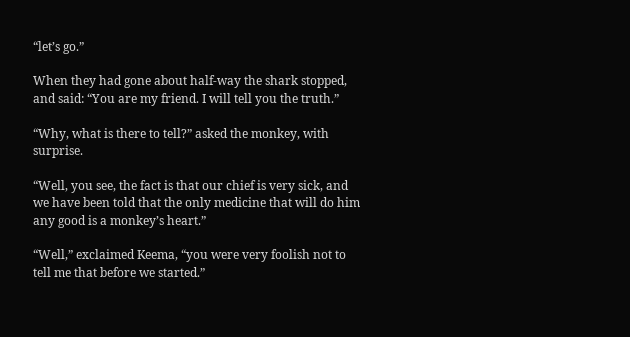“let’s go.”

When they had gone about half-way the shark stopped, and said: “You are my friend. I will tell you the truth.”

“Why, what is there to tell?” asked the monkey, with surprise.

“Well, you see, the fact is that our chief is very sick, and we have been told that the only medicine that will do him any good is a monkey’s heart.”

“Well,” exclaimed Keema, “you were very foolish not to tell me that before we started.”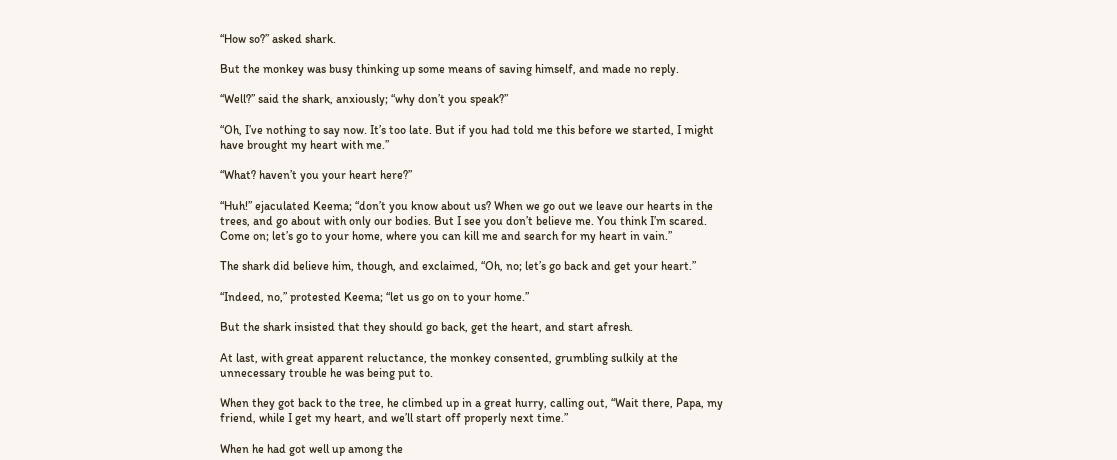“How so?” asked shark.

But the monkey was busy thinking up some means of saving himself, and made no reply.

“Well?” said the shark, anxiously; “why don’t you speak?”

“Oh, I’ve nothing to say now. It’s too late. But if you had told me this before we started, I might have brought my heart with me.”

“What? haven’t you your heart here?”

“Huh!” ejaculated Keema; “don’t you know about us? When we go out we leave our hearts in the trees, and go about with only our bodies. But I see you don’t believe me. You think I’m scared. Come on; let’s go to your home, where you can kill me and search for my heart in vain.”

The shark did believe him, though, and exclaimed, “Oh, no; let’s go back and get your heart.”

“Indeed, no,” protested Keema; “let us go on to your home.”

But the shark insisted that they should go back, get the heart, and start afresh.

At last, with great apparent reluctance, the monkey consented, grumbling sulkily at the unnecessary trouble he was being put to.

When they got back to the tree, he climbed up in a great hurry, calling out, “Wait there, Papa, my friend, while I get my heart, and we’ll start off properly next time.”

When he had got well up among the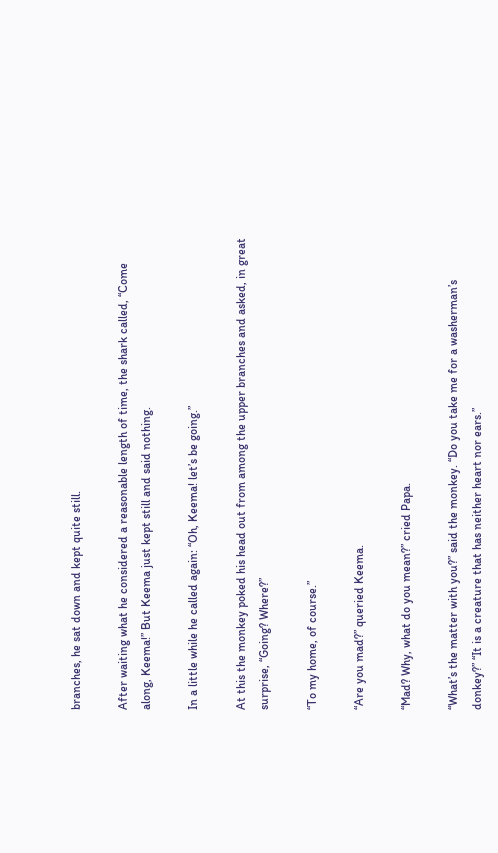branches, he sat down and kept quite still.

After waiting what he considered a reasonable length of time, the shark called, “Come along, Keema!” But Keema just kept still and said nothing.

In a little while he called again: “Oh, Keema! let’s be going.”

At this the monkey poked his head out from among the upper branches and asked, in great surprise, “Going? Where?”

“To my home, of course.”

“Are you mad?” queried Keema.

“Mad? Why, what do you mean?” cried Papa.

“What’s the matter with you?” said the monkey. “Do you take me for a washerman’s donkey?” “It is a creature that has neither heart nor ears.”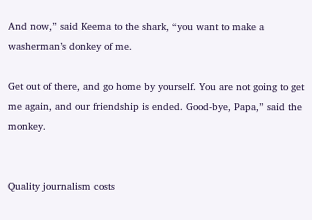And now,” said Keema to the shark, “you want to make a washerman’s donkey of me.

Get out of there, and go home by yourself. You are not going to get me again, and our friendship is ended. Good-bye, Papa,” said the monkey.


Quality journalism costs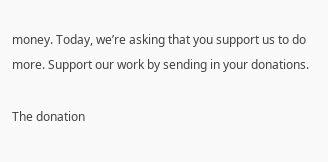money. Today, we’re asking that you support us to do more. Support our work by sending in your donations.

The donation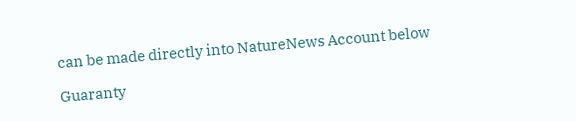can be made directly into NatureNews Account below

Guaranty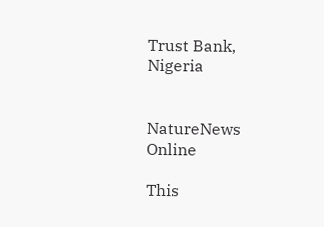Trust Bank, Nigeria


NatureNews Online

This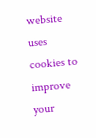website uses cookies to improve your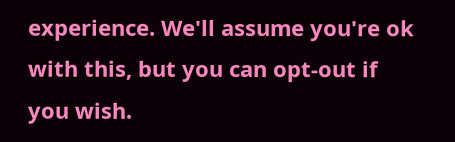experience. We'll assume you're ok with this, but you can opt-out if you wish.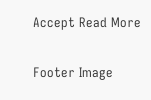Accept Read More

Footer Image